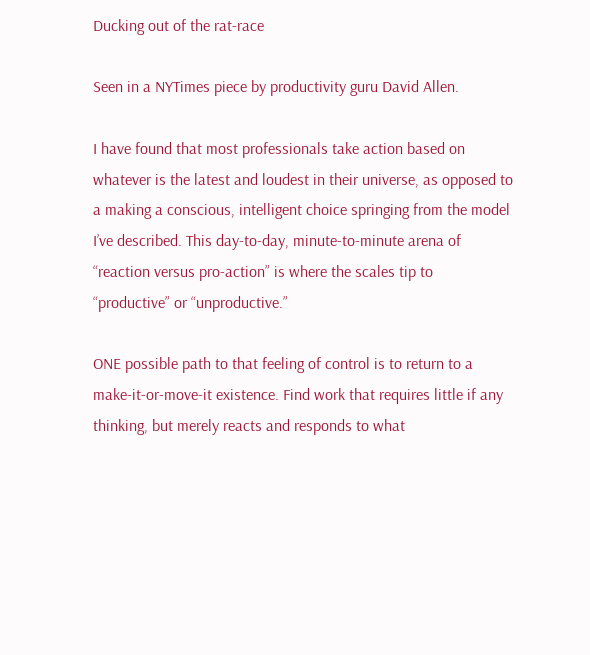Ducking out of the rat-race

Seen in a NYTimes piece by productivity guru David Allen.

I have found that most professionals take action based on whatever is the latest and loudest in their universe, as opposed to a making a conscious, intelligent choice springing from the model I’ve described. This day-to-day, minute-to-minute arena of “reaction versus pro-action” is where the scales tip to “productive” or “unproductive.”

ONE possible path to that feeling of control is to return to a make-it-or-move-it existence. Find work that requires little if any thinking, but merely reacts and responds to what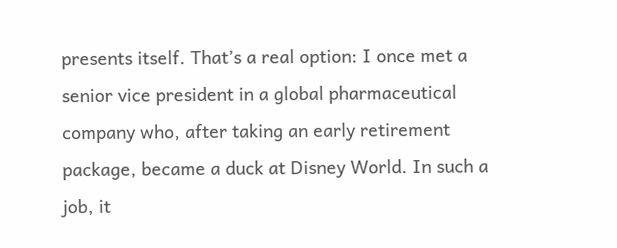presents itself. That’s a real option: I once met a senior vice president in a global pharmaceutical company who, after taking an early retirement package, became a duck at Disney World. In such a job, it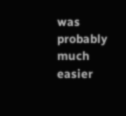was probably much easier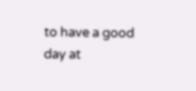to have a good day at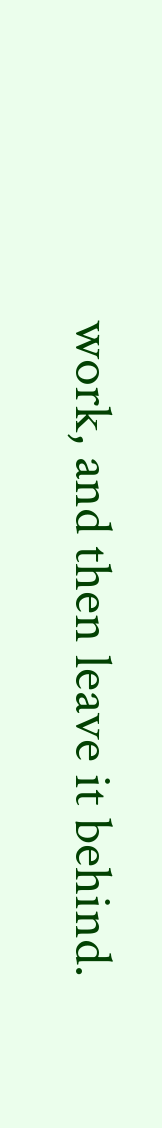work, and then leave it behind.